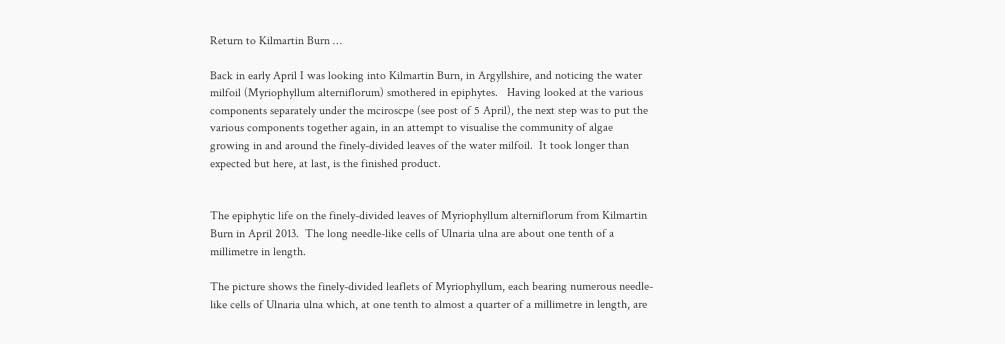Return to Kilmartin Burn …

Back in early April I was looking into Kilmartin Burn, in Argyllshire, and noticing the water milfoil (Myriophyllum alterniflorum) smothered in epiphytes.   Having looked at the various components separately under the mciroscpe (see post of 5 April), the next step was to put the various components together again, in an attempt to visualise the community of algae growing in and around the finely-divided leaves of the water milfoil.  It took longer than expected but here, at last, is the finished product.


The epiphytic life on the finely-divided leaves of Myriophyllum alterniflorum from Kilmartin Burn in April 2013.  The long needle-like cells of Ulnaria ulna are about one tenth of a millimetre in length.

The picture shows the finely-divided leaflets of Myriophyllum, each bearing numerous needle-like cells of Ulnaria ulna which, at one tenth to almost a quarter of a millimetre in length, are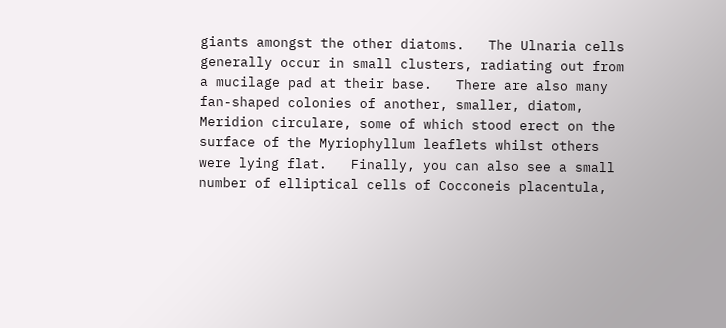giants amongst the other diatoms.   The Ulnaria cells generally occur in small clusters, radiating out from a mucilage pad at their base.   There are also many fan-shaped colonies of another, smaller, diatom, Meridion circulare, some of which stood erect on the surface of the Myriophyllum leaflets whilst others were lying flat.   Finally, you can also see a small number of elliptical cells of Cocconeis placentula,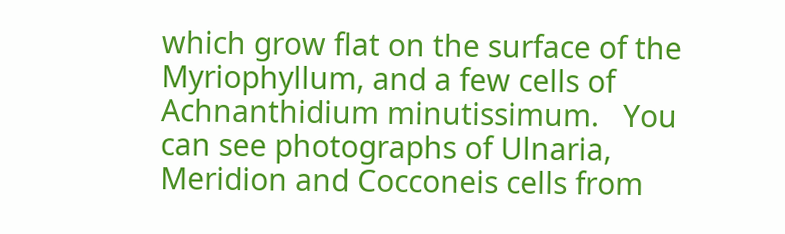which grow flat on the surface of the Myriophyllum, and a few cells of Achnanthidium minutissimum.   You can see photographs of Ulnaria, Meridion and Cocconeis cells from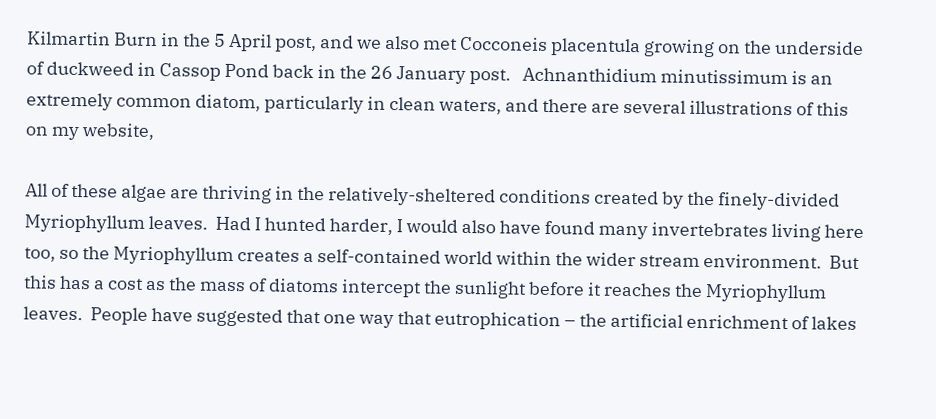Kilmartin Burn in the 5 April post, and we also met Cocconeis placentula growing on the underside of duckweed in Cassop Pond back in the 26 January post.   Achnanthidium minutissimum is an extremely common diatom, particularly in clean waters, and there are several illustrations of this on my website,

All of these algae are thriving in the relatively-sheltered conditions created by the finely-divided Myriophyllum leaves.  Had I hunted harder, I would also have found many invertebrates living here too, so the Myriophyllum creates a self-contained world within the wider stream environment.  But this has a cost as the mass of diatoms intercept the sunlight before it reaches the Myriophyllum leaves.  People have suggested that one way that eutrophication – the artificial enrichment of lakes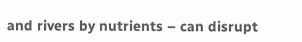and rivers by nutrients – can disrupt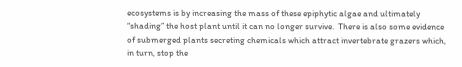ecosystems is by increasing the mass of these epiphytic algae and ultimately “shading” the host plant until it can no longer survive.  There is also some evidence of submerged plants secreting chemicals which attract invertebrate grazers which, in turn, stop the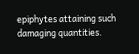epiphytes attaining such damaging quantities.